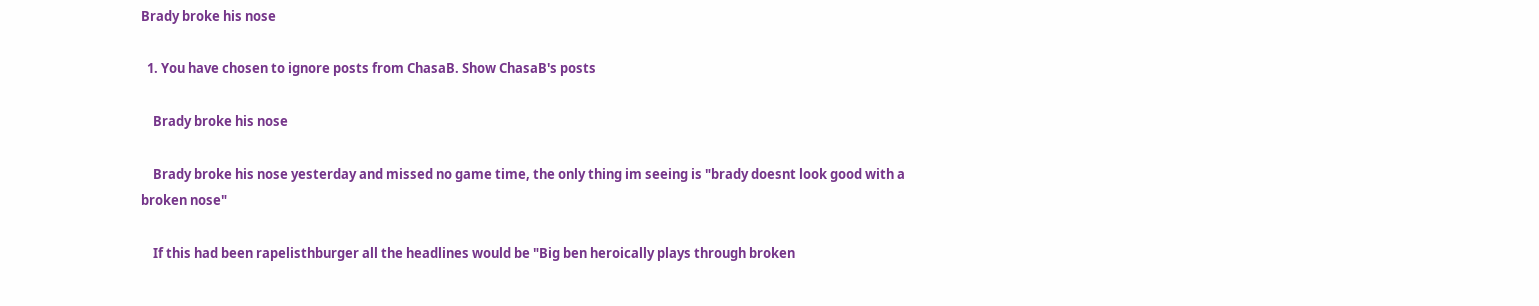Brady broke his nose

  1. You have chosen to ignore posts from ChasaB. Show ChasaB's posts

    Brady broke his nose

    Brady broke his nose yesterday and missed no game time, the only thing im seeing is "brady doesnt look good with a broken nose"

    If this had been rapelisthburger all the headlines would be "Big ben heroically plays through broken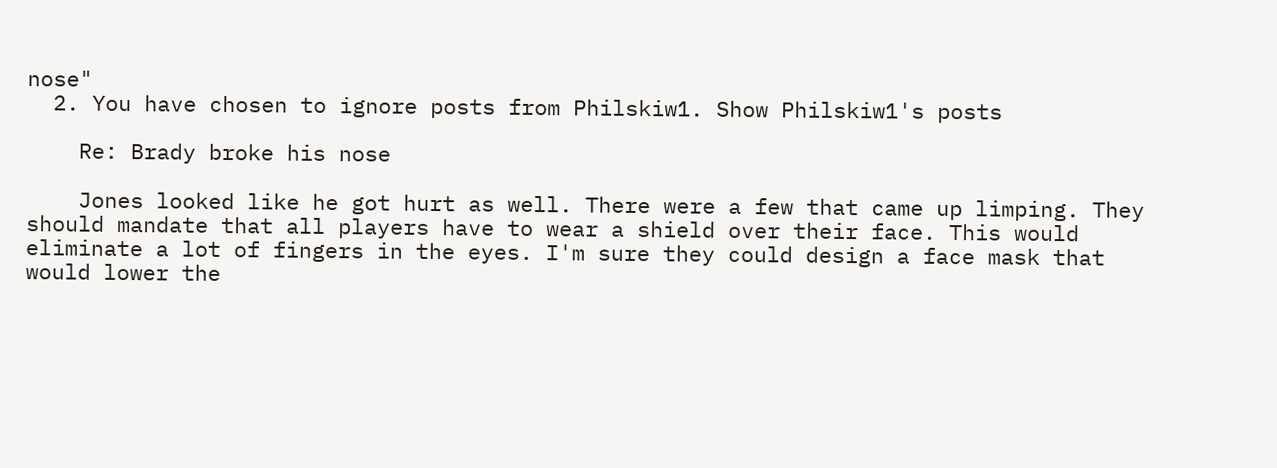nose"
  2. You have chosen to ignore posts from Philskiw1. Show Philskiw1's posts

    Re: Brady broke his nose

    Jones looked like he got hurt as well. There were a few that came up limping. They should mandate that all players have to wear a shield over their face. This would eliminate a lot of fingers in the eyes. I'm sure they could design a face mask that would lower the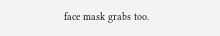face mask grabs too.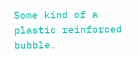Some kind of a plastic reinforced bubble.